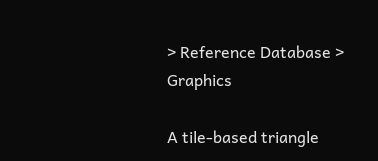> Reference Database > Graphics

A tile-based triangle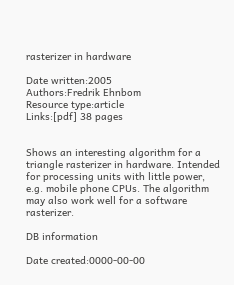rasterizer in hardware

Date written:2005
Authors:Fredrik Ehnbom
Resource type:article
Links:[pdf] 38 pages


Shows an interesting algorithm for a triangle rasterizer in hardware. Intended for processing units with little power, e.g. mobile phone CPUs. The algorithm may also work well for a software rasterizer.

DB information

Date created:0000-00-00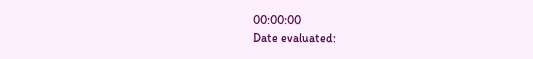00:00:00
Date evaluated: